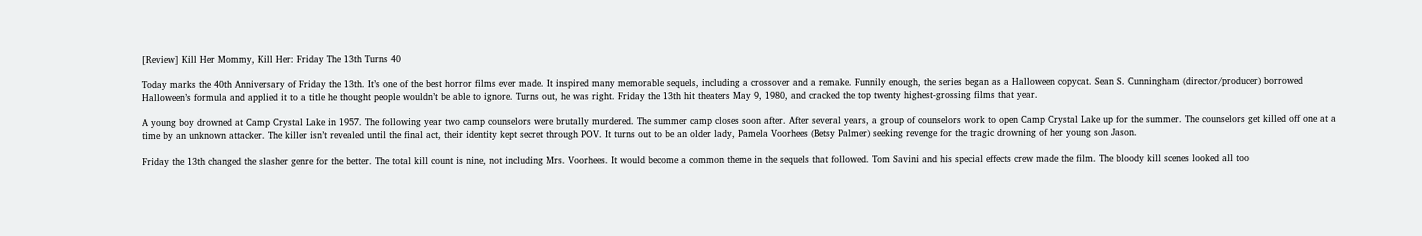[Review] Kill Her Mommy, Kill Her: Friday The 13th Turns 40

Today marks the 40th Anniversary of Friday the 13th. It’s one of the best horror films ever made. It inspired many memorable sequels, including a crossover and a remake. Funnily enough, the series began as a Halloween copycat. Sean S. Cunningham (director/producer) borrowed Halloween’s formula and applied it to a title he thought people wouldn’t be able to ignore. Turns out, he was right. Friday the 13th hit theaters May 9, 1980, and cracked the top twenty highest-grossing films that year.

A young boy drowned at Camp Crystal Lake in 1957. The following year two camp counselors were brutally murdered. The summer camp closes soon after. After several years, a group of counselors work to open Camp Crystal Lake up for the summer. The counselors get killed off one at a time by an unknown attacker. The killer isn’t revealed until the final act, their identity kept secret through POV. It turns out to be an older lady, Pamela Voorhees (Betsy Palmer) seeking revenge for the tragic drowning of her young son Jason.

Friday the 13th changed the slasher genre for the better. The total kill count is nine, not including Mrs. Voorhees. It would become a common theme in the sequels that followed. Tom Savini and his special effects crew made the film. The bloody kill scenes looked all too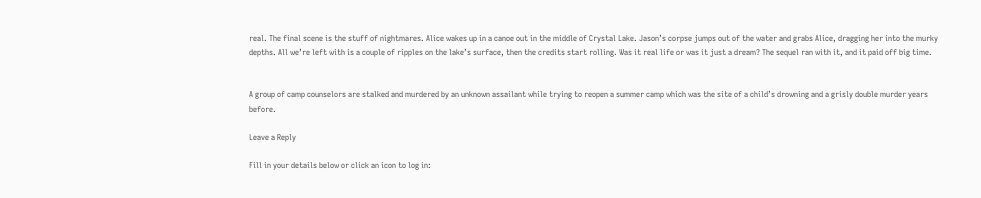real. The final scene is the stuff of nightmares. Alice wakes up in a canoe out in the middle of Crystal Lake. Jason’s corpse jumps out of the water and grabs Alice, dragging her into the murky depths. All we’re left with is a couple of ripples on the lake’s surface, then the credits start rolling. Was it real life or was it just a dream? The sequel ran with it, and it paid off big time.


A group of camp counselors are stalked and murdered by an unknown assailant while trying to reopen a summer camp which was the site of a child’s drowning and a grisly double murder years before.

Leave a Reply

Fill in your details below or click an icon to log in: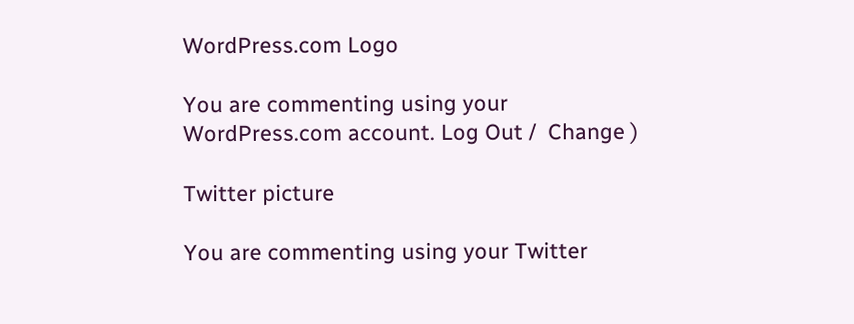WordPress.com Logo

You are commenting using your WordPress.com account. Log Out /  Change )

Twitter picture

You are commenting using your Twitter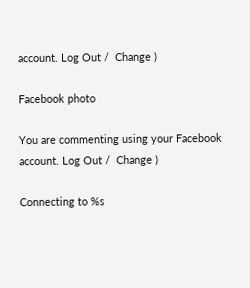account. Log Out /  Change )

Facebook photo

You are commenting using your Facebook account. Log Out /  Change )

Connecting to %s